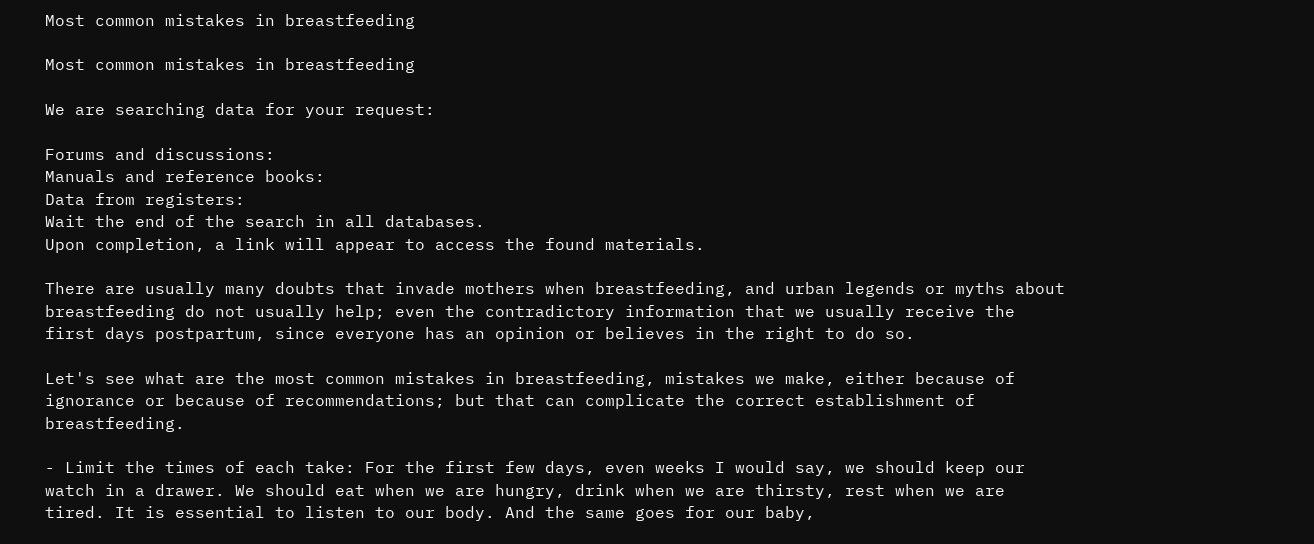Most common mistakes in breastfeeding

Most common mistakes in breastfeeding

We are searching data for your request:

Forums and discussions:
Manuals and reference books:
Data from registers:
Wait the end of the search in all databases.
Upon completion, a link will appear to access the found materials.

There are usually many doubts that invade mothers when breastfeeding, and urban legends or myths about breastfeeding do not usually help; even the contradictory information that we usually receive the first days postpartum, since everyone has an opinion or believes in the right to do so.

Let's see what are the most common mistakes in breastfeeding, mistakes we make, either because of ignorance or because of recommendations; but that can complicate the correct establishment of breastfeeding.

- Limit the times of each take: For the first few days, even weeks I would say, we should keep our watch in a drawer. We should eat when we are hungry, drink when we are thirsty, rest when we are tired. It is essential to listen to our body. And the same goes for our baby,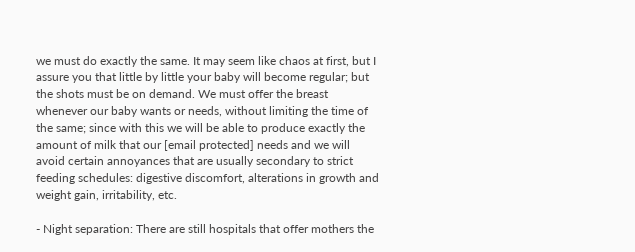we must do exactly the same. It may seem like chaos at first, but I assure you that little by little your baby will become regular; but the shots must be on demand. We must offer the breast whenever our baby wants or needs, without limiting the time of the same; since with this we will be able to produce exactly the amount of milk that our [email protected] needs and we will avoid certain annoyances that are usually secondary to strict feeding schedules: digestive discomfort, alterations in growth and weight gain, irritability, etc.

- Night separation: There are still hospitals that offer mothers the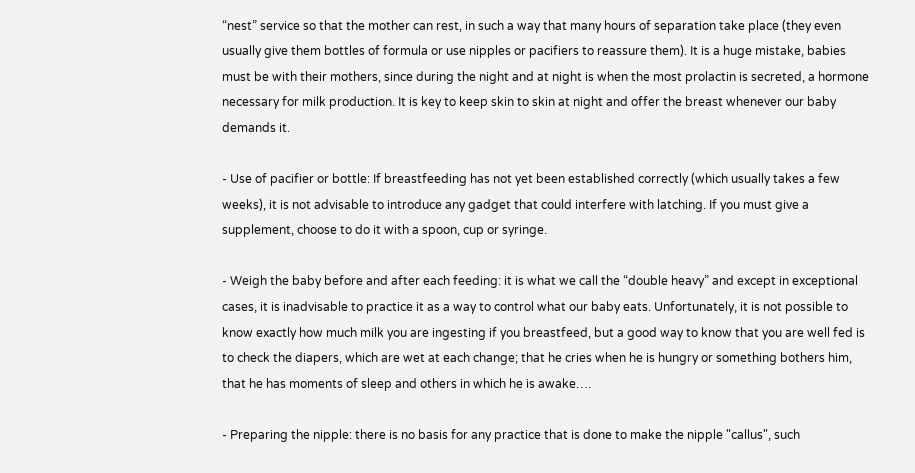“nest” service so that the mother can rest, in such a way that many hours of separation take place (they even usually give them bottles of formula or use nipples or pacifiers to reassure them). It is a huge mistake, babies must be with their mothers, since during the night and at night is when the most prolactin is secreted, a hormone necessary for milk production. It is key to keep skin to skin at night and offer the breast whenever our baby demands it.

- Use of pacifier or bottle: If breastfeeding has not yet been established correctly (which usually takes a few weeks), it is not advisable to introduce any gadget that could interfere with latching. If you must give a supplement, choose to do it with a spoon, cup or syringe.

- Weigh the baby before and after each feeding: it is what we call the “double heavy” and except in exceptional cases, it is inadvisable to practice it as a way to control what our baby eats. Unfortunately, it is not possible to know exactly how much milk you are ingesting if you breastfeed, but a good way to know that you are well fed is to check the diapers, which are wet at each change; that he cries when he is hungry or something bothers him, that he has moments of sleep and others in which he is awake….

- Preparing the nipple: there is no basis for any practice that is done to make the nipple "callus", such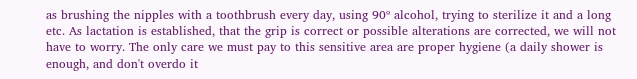as brushing the nipples with a toothbrush every day, using 90º alcohol, trying to sterilize it and a long etc. As lactation is established, that the grip is correct or possible alterations are corrected, we will not have to worry. The only care we must pay to this sensitive area are proper hygiene (a daily shower is enough, and don't overdo it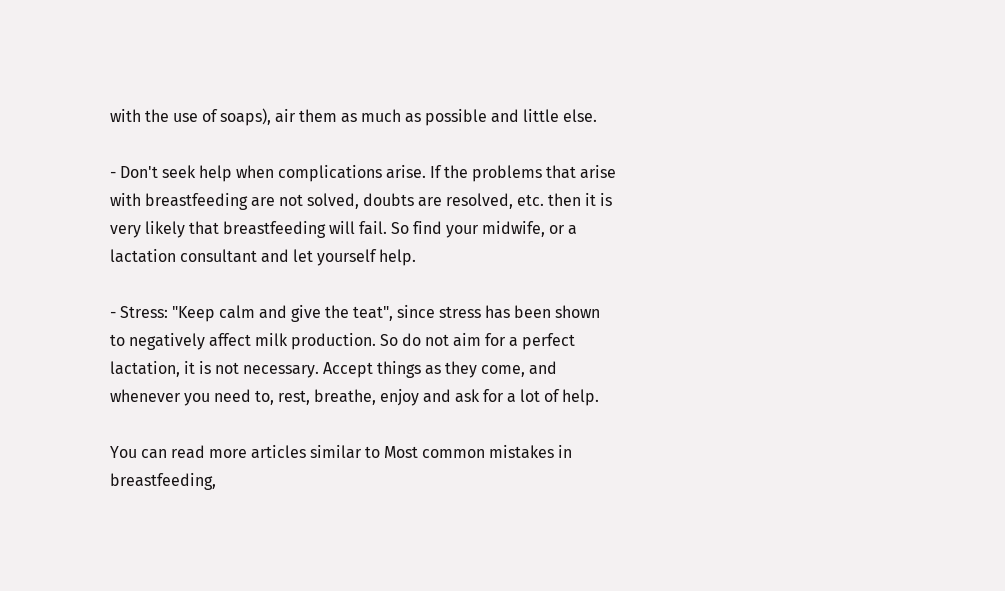with the use of soaps), air them as much as possible and little else.

- Don't seek help when complications arise. If the problems that arise with breastfeeding are not solved, doubts are resolved, etc. then it is very likely that breastfeeding will fail. So find your midwife, or a lactation consultant and let yourself help.

- Stress: "Keep calm and give the teat", since stress has been shown to negatively affect milk production. So do not aim for a perfect lactation, it is not necessary. Accept things as they come, and whenever you need to, rest, breathe, enjoy and ask for a lot of help.

You can read more articles similar to Most common mistakes in breastfeeding,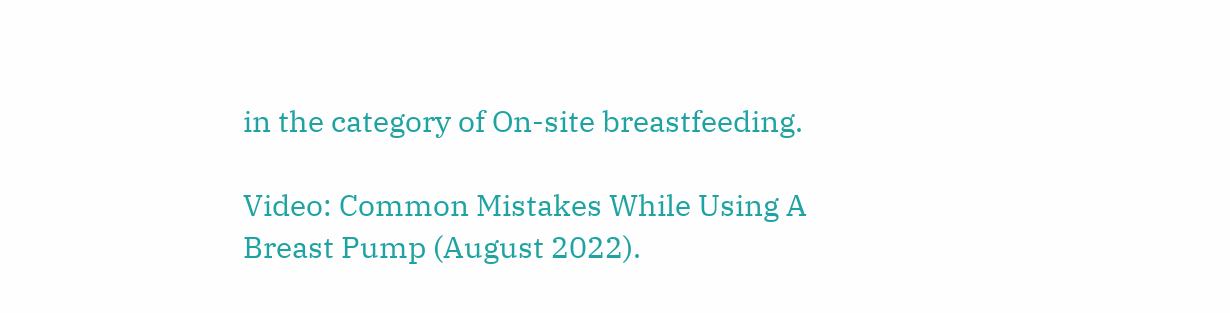in the category of On-site breastfeeding.

Video: Common Mistakes While Using A Breast Pump (August 2022).